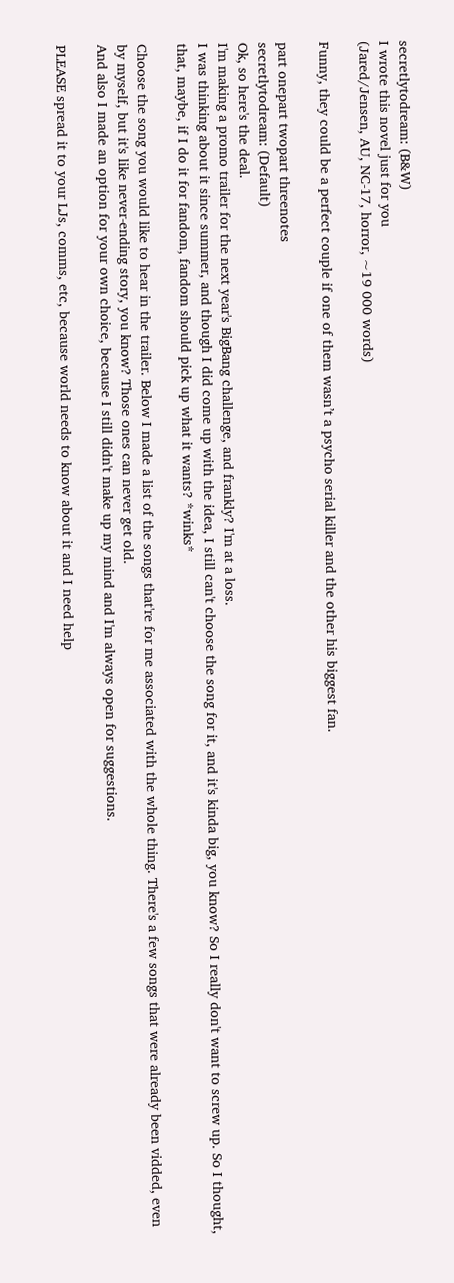secretlytodream: (B&W)
I wrote this novel just for you
(Jared/Jensen, AU, NC-17, horror, ~19 000 words)

Funny, they could be a perfect couple if one of them wasn’t a psycho serial killer and the other his biggest fan.

part onepart twopart threenotes
secretlytodream: (Default)
Ok, so here's the deal.
I'm making a promo trailer for the next year's BigBang challenge, and frankly? I'm at a loss.
I was thinking about it since summer, and though I did come up with the idea, I still can't choose the song for it, and it's kinda big, you know? So I really don't want to screw up. So I thought, that, maybe, if I do it for fandom, fandom should pick up what it wants? *winks*

Choose the song you would like to hear in the trailer. Below I made a list of the songs that're for me associated with the whole thing. There's a few songs that were already been vidded, even by myself, but it's like never-ending story, you know? Those ones can never get old.
And also I made an option for your own choice, because I still didn't make up my mind and I'm always open for suggestions.

PLEASE spread it to your LJs, comms, etc, because world needs to know about it and I need help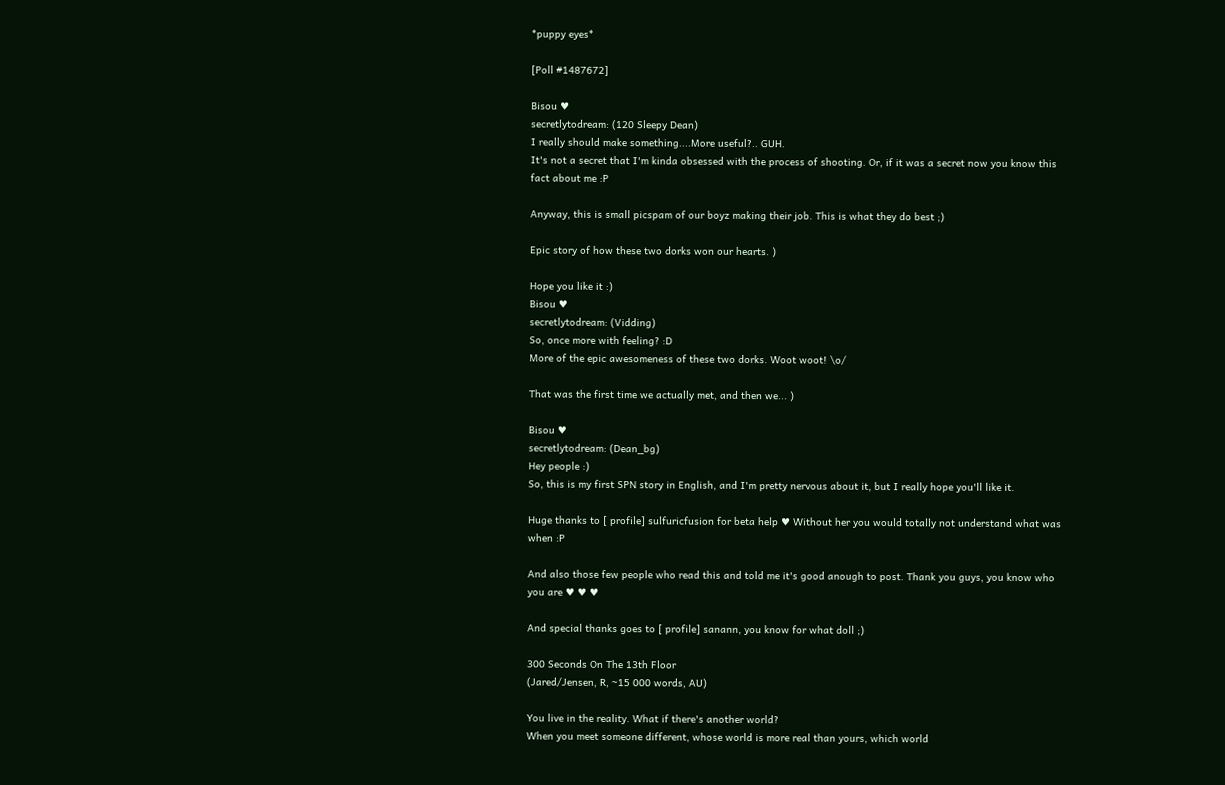*puppy eyes*

[Poll #1487672]

Bisou ♥
secretlytodream: (120 Sleepy Dean)
I really should make something....More useful?.. GUH.
It's not a secret that I'm kinda obsessed with the process of shooting. Or, if it was a secret now you know this fact about me :P

Anyway, this is small picspam of our boyz making their job. This is what they do best ;)

Epic story of how these two dorks won our hearts. )

Hope you like it :)
Bisou ♥
secretlytodream: (Vidding)
So, once more with feeling? :D
More of the epic awesomeness of these two dorks. Woot woot! \o/

That was the first time we actually met, and then we... )

Bisou ♥
secretlytodream: (Dean_bg)
Hey people :)
So, this is my first SPN story in English, and I'm pretty nervous about it, but I really hope you'll like it.

Huge thanks to [ profile] sulfuricfusion for beta help ♥ Without her you would totally not understand what was when :P

And also those few people who read this and told me it's good anough to post. Thank you guys, you know who you are ♥ ♥ ♥

And special thanks goes to [ profile] sanann, you know for what doll ;)

300 Seconds On The 13th Floor
(Jared/Jensen, R, ~15 000 words, AU)

You live in the reality. What if there's another world?
When you meet someone different, whose world is more real than yours, which world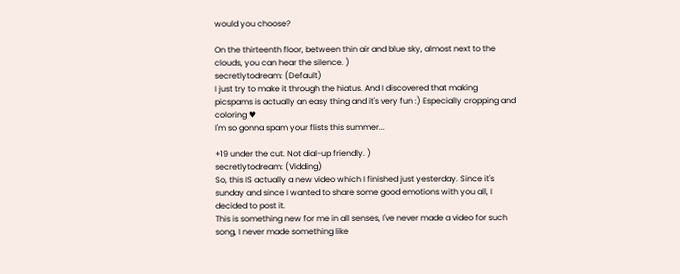would you choose?

On the thirteenth floor, between thin air and blue sky, almost next to the clouds, you can hear the silence. )
secretlytodream: (Default)
I just try to make it through the hiatus. And I discovered that making picspams is actually an easy thing and it's very fun :) Especially cropping and coloring ♥
I'm so gonna spam your flists this summer...

+19 under the cut. Not dial-up friendly. )
secretlytodream: (Vidding)
So, this IS actually a new video which I finished just yesterday. Since it's sunday and since I wanted to share some good emotions with you all, I decided to post it.
This is something new for me in all senses, I've never made a video for such song, I never made something like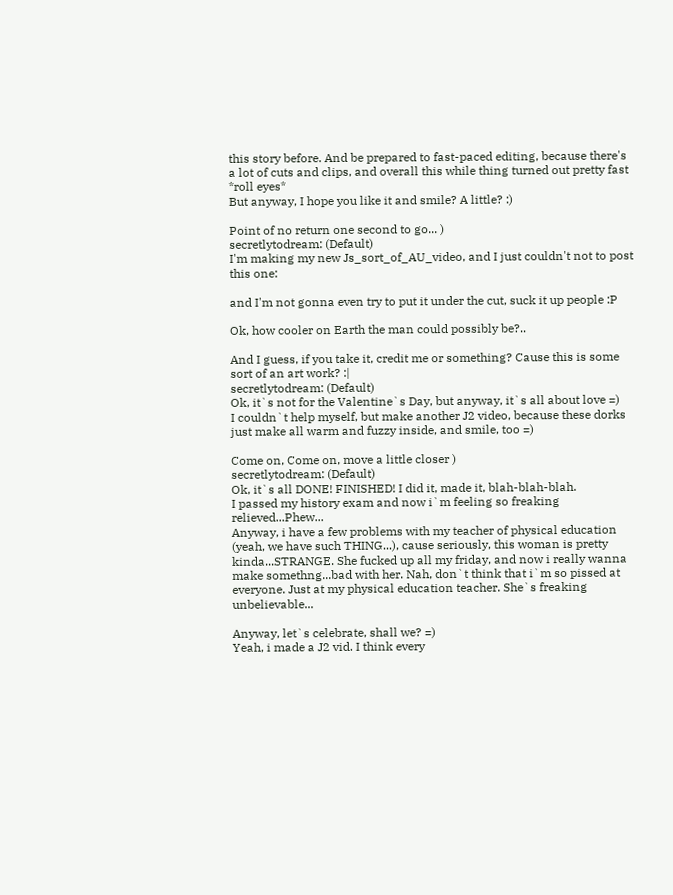this story before. And be prepared to fast-paced editing, because there's a lot of cuts and clips, and overall this while thing turned out pretty fast *roll eyes*
But anyway, I hope you like it and smile? A little? :)

Point of no return one second to go... )
secretlytodream: (Default)
I'm making my new Js_sort_of_AU_video, and I just couldn't not to post this one:

and I'm not gonna even try to put it under the cut, suck it up people :P

Ok, how cooler on Earth the man could possibly be?..

And I guess, if you take it, credit me or something? Cause this is some sort of an art work? :|
secretlytodream: (Default)
Ok, it`s not for the Valentine`s Day, but anyway, it`s all about love =)
I couldn`t help myself, but make another J2 video, because these dorks just make all warm and fuzzy inside, and smile, too =)

Come on, Come on, move a little closer )
secretlytodream: (Default)
Ok, it`s all DONE! FINISHED! I did it, made it, blah-blah-blah.
I passed my history exam and now i`m feeling so freaking relieved...Phew...
Anyway, i have a few problems with my teacher of physical education (yeah, we have such THING...), cause seriously, this woman is pretty kinda...STRANGE. She fucked up all my friday, and now i really wanna make somethng...bad with her. Nah, don`t think that i`m so pissed at everyone. Just at my physical education teacher. She`s freaking unbelievable...

Anyway, let`s celebrate, shall we? =)
Yeah, i made a J2 vid. I think every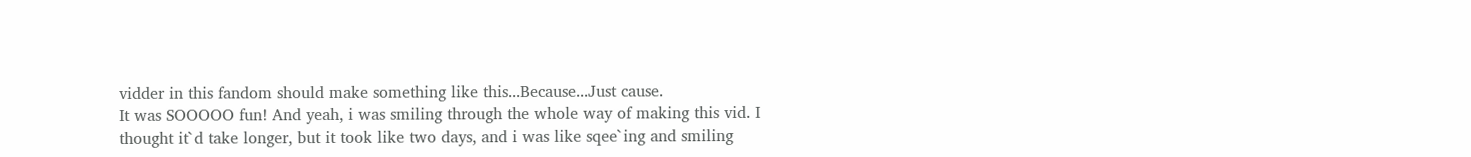vidder in this fandom should make something like this...Because...Just cause.
It was SOOOOO fun! And yeah, i was smiling through the whole way of making this vid. I thought it`d take longer, but it took like two days, and i was like sqee`ing and smiling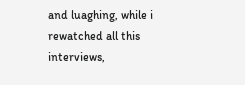and luaghing, while i rewatched all this interviews,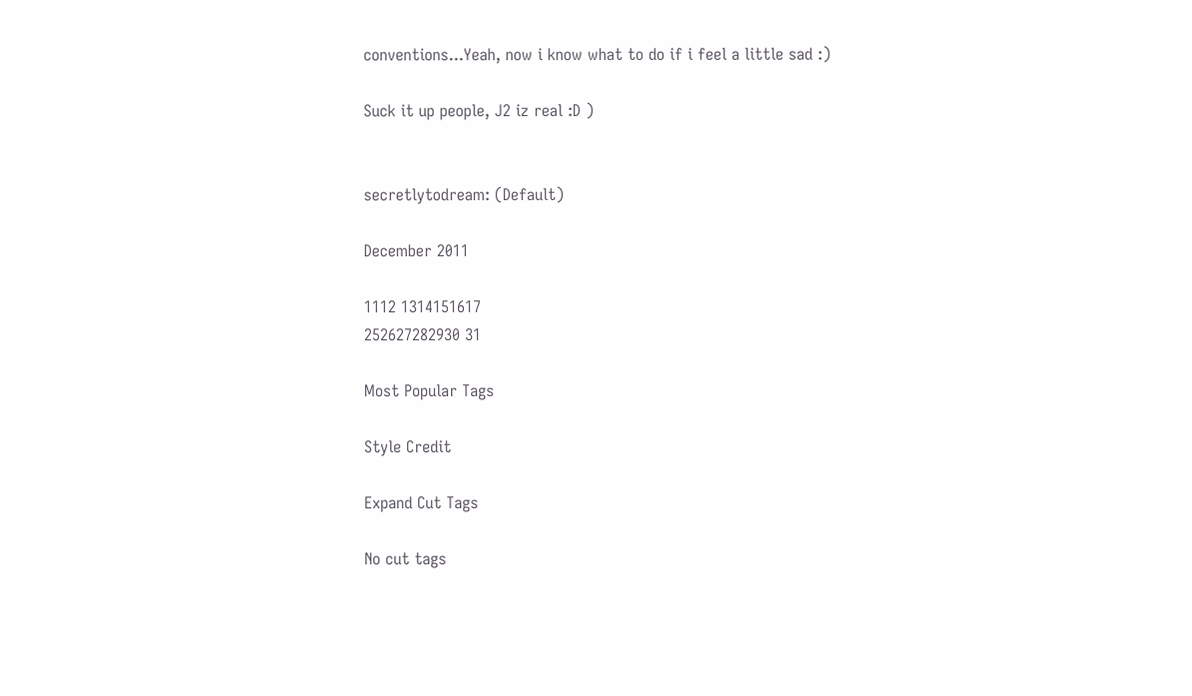conventions...Yeah, now i know what to do if i feel a little sad :)

Suck it up people, J2 iz real :D )


secretlytodream: (Default)

December 2011

1112 1314151617
252627282930 31

Most Popular Tags

Style Credit

Expand Cut Tags

No cut tags